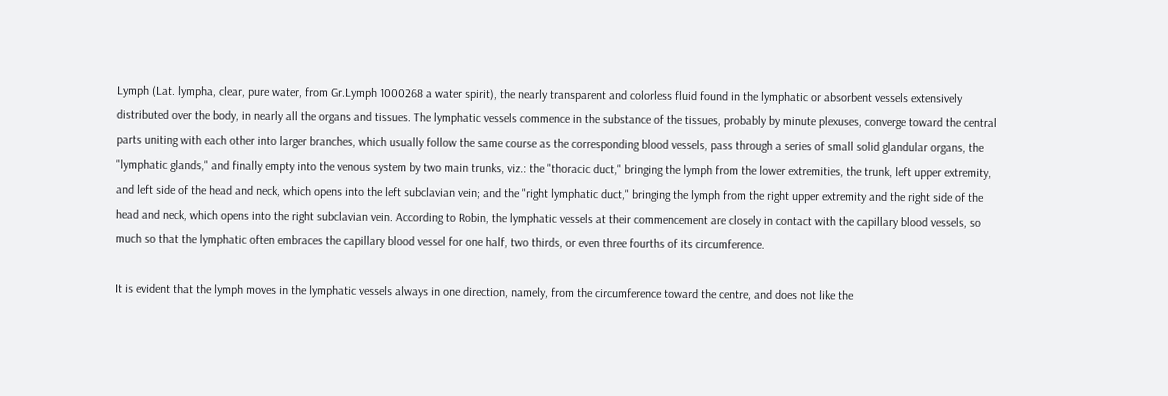Lymph (Lat. lympha, clear, pure water, from Gr.Lymph 1000268 a water spirit), the nearly transparent and colorless fluid found in the lymphatic or absorbent vessels extensively distributed over the body, in nearly all the organs and tissues. The lymphatic vessels commence in the substance of the tissues, probably by minute plexuses, converge toward the central parts uniting with each other into larger branches, which usually follow the same course as the corresponding blood vessels, pass through a series of small solid glandular organs, the "lymphatic glands," and finally empty into the venous system by two main trunks, viz.: the "thoracic duct," bringing the lymph from the lower extremities, the trunk, left upper extremity, and left side of the head and neck, which opens into the left subclavian vein; and the "right lymphatic duct," bringing the lymph from the right upper extremity and the right side of the head and neck, which opens into the right subclavian vein. According to Robin, the lymphatic vessels at their commencement are closely in contact with the capillary blood vessels, so much so that the lymphatic often embraces the capillary blood vessel for one half, two thirds, or even three fourths of its circumference.

It is evident that the lymph moves in the lymphatic vessels always in one direction, namely, from the circumference toward the centre, and does not like the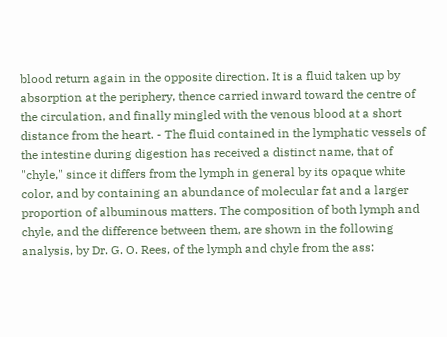blood return again in the opposite direction. It is a fluid taken up by absorption at the periphery, thence carried inward toward the centre of the circulation, and finally mingled with the venous blood at a short distance from the heart. - The fluid contained in the lymphatic vessels of the intestine during digestion has received a distinct name, that of "chyle," since it differs from the lymph in general by its opaque white color, and by containing an abundance of molecular fat and a larger proportion of albuminous matters. The composition of both lymph and chyle, and the difference between them, are shown in the following analysis, by Dr. G. O. Rees, of the lymph and chyle from the ass: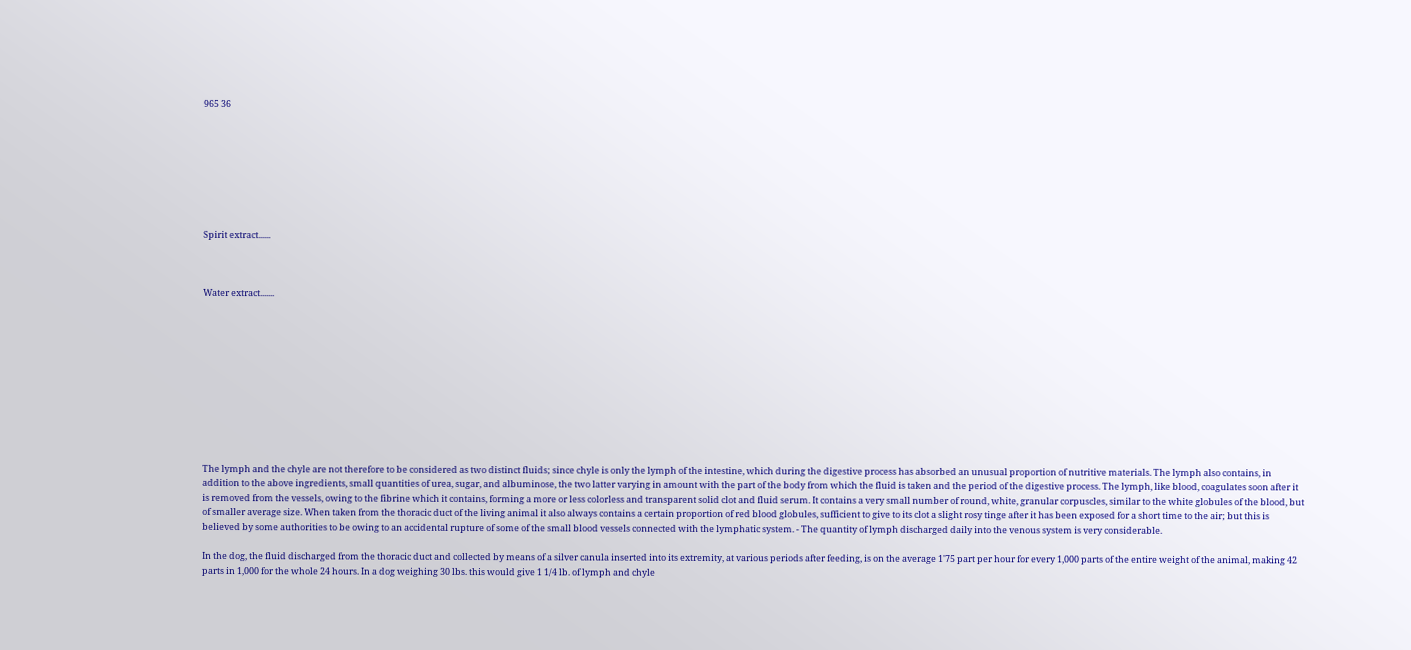965 36








Spirit extract......



Water extract.......











The lymph and the chyle are not therefore to be considered as two distinct fluids; since chyle is only the lymph of the intestine, which during the digestive process has absorbed an unusual proportion of nutritive materials. The lymph also contains, in addition to the above ingredients, small quantities of urea, sugar, and albuminose, the two latter varying in amount with the part of the body from which the fluid is taken and the period of the digestive process. The lymph, like blood, coagulates soon after it is removed from the vessels, owing to the fibrine which it contains, forming a more or less colorless and transparent solid clot and fluid serum. It contains a very small number of round, white, granular corpuscles, similar to the white globules of the blood, but of smaller average size. When taken from the thoracic duct of the living animal it also always contains a certain proportion of red blood globules, sufficient to give to its clot a slight rosy tinge after it has been exposed for a short time to the air; but this is believed by some authorities to be owing to an accidental rupture of some of the small blood vessels connected with the lymphatic system. - The quantity of lymph discharged daily into the venous system is very considerable.

In the dog, the fluid discharged from the thoracic duct and collected by means of a silver canula inserted into its extremity, at various periods after feeding, is on the average 1'75 part per hour for every 1,000 parts of the entire weight of the animal, making 42 parts in 1,000 for the whole 24 hours. In a dog weighing 30 lbs. this would give 1 1/4 lb. of lymph and chyle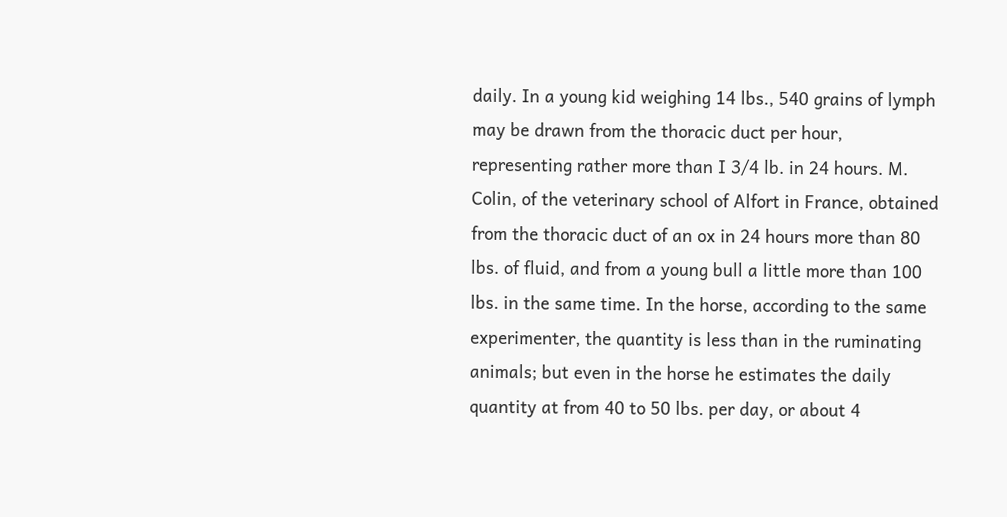daily. In a young kid weighing 14 lbs., 540 grains of lymph may be drawn from the thoracic duct per hour, representing rather more than I 3/4 lb. in 24 hours. M. Colin, of the veterinary school of Alfort in France, obtained from the thoracic duct of an ox in 24 hours more than 80 lbs. of fluid, and from a young bull a little more than 100 lbs. in the same time. In the horse, according to the same experimenter, the quantity is less than in the ruminating animals; but even in the horse he estimates the daily quantity at from 40 to 50 lbs. per day, or about 4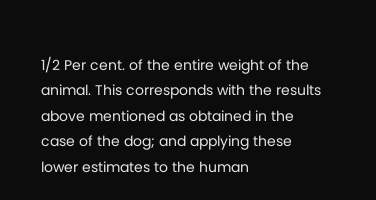1/2 Per cent. of the entire weight of the animal. This corresponds with the results above mentioned as obtained in the case of the dog; and applying these lower estimates to the human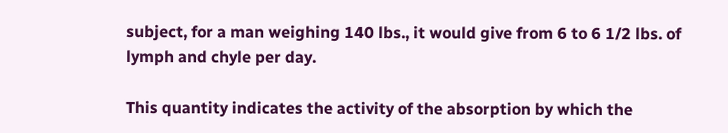subject, for a man weighing 140 lbs., it would give from 6 to 6 1/2 lbs. of lymph and chyle per day.

This quantity indicates the activity of the absorption by which the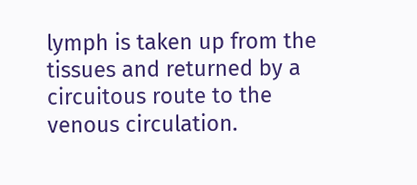lymph is taken up from the tissues and returned by a circuitous route to the venous circulation.